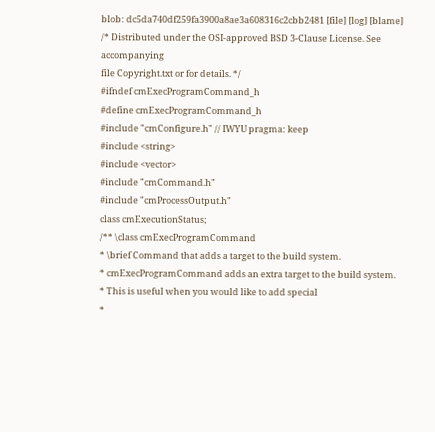blob: dc5da740df259fa3900a8ae3a608316c2cbb2481 [file] [log] [blame]
/* Distributed under the OSI-approved BSD 3-Clause License. See accompanying
file Copyright.txt or for details. */
#ifndef cmExecProgramCommand_h
#define cmExecProgramCommand_h
#include "cmConfigure.h" // IWYU pragma: keep
#include <string>
#include <vector>
#include "cmCommand.h"
#include "cmProcessOutput.h"
class cmExecutionStatus;
/** \class cmExecProgramCommand
* \brief Command that adds a target to the build system.
* cmExecProgramCommand adds an extra target to the build system.
* This is useful when you would like to add special
*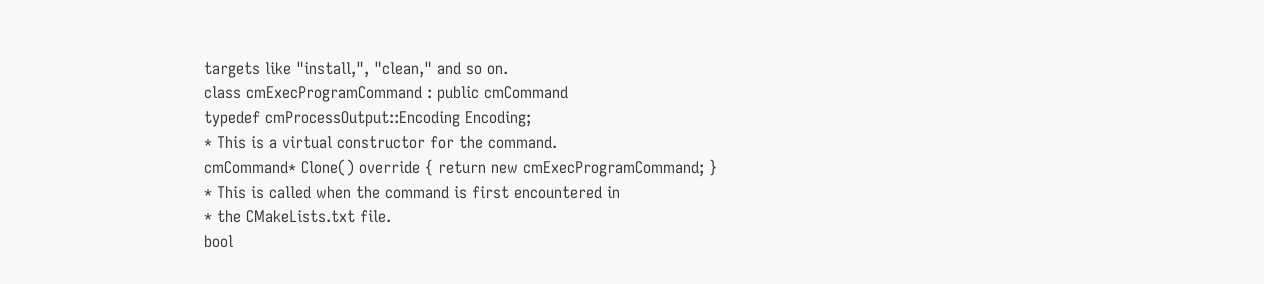targets like "install,", "clean," and so on.
class cmExecProgramCommand : public cmCommand
typedef cmProcessOutput::Encoding Encoding;
* This is a virtual constructor for the command.
cmCommand* Clone() override { return new cmExecProgramCommand; }
* This is called when the command is first encountered in
* the CMakeLists.txt file.
bool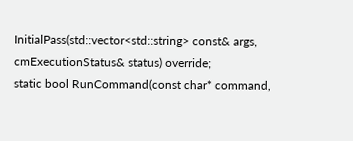InitialPass(std::vector<std::string> const& args,
cmExecutionStatus& status) override;
static bool RunCommand(const char* command,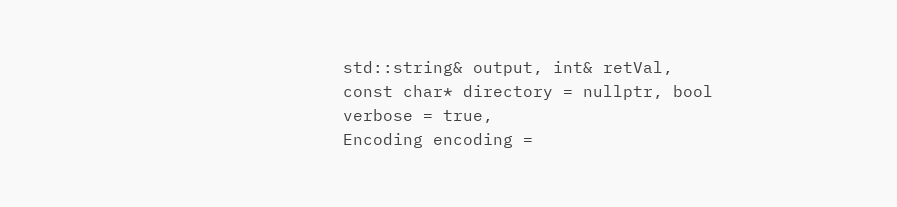std::string& output, int& retVal,
const char* directory = nullptr, bool verbose = true,
Encoding encoding =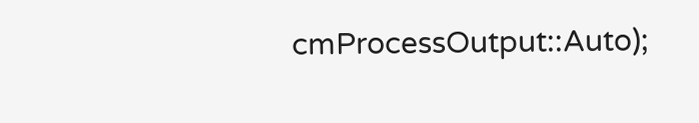cmProcessOutput::Auto);